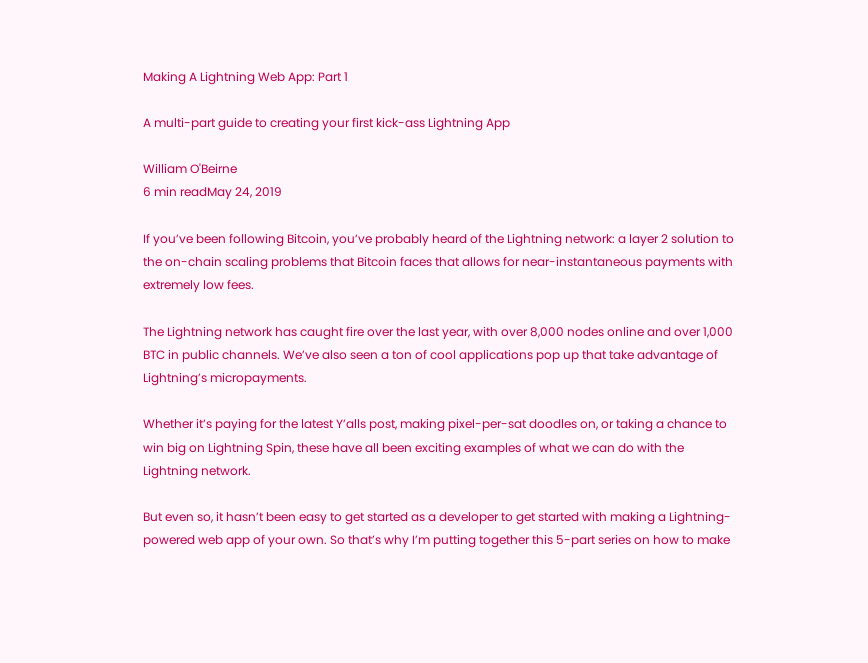Making A Lightning Web App: Part 1

A multi-part guide to creating your first kick-ass Lightning App

William O'Beirne
6 min readMay 24, 2019

If you’ve been following Bitcoin, you’ve probably heard of the Lightning network: a layer 2 solution to the on-chain scaling problems that Bitcoin faces that allows for near-instantaneous payments with extremely low fees.

The Lightning network has caught fire over the last year, with over 8,000 nodes online and over 1,000 BTC in public channels. We’ve also seen a ton of cool applications pop up that take advantage of Lightning’s micropayments.

Whether it’s paying for the latest Y’alls post, making pixel-per-sat doodles on, or taking a chance to win big on Lightning Spin, these have all been exciting examples of what we can do with the Lightning network.

But even so, it hasn’t been easy to get started as a developer to get started with making a Lightning-powered web app of your own. So that’s why I’m putting together this 5-part series on how to make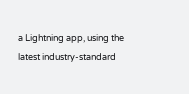a Lightning app, using the latest industry-standard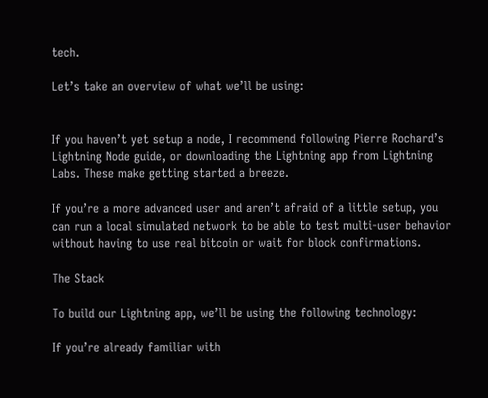tech.

Let’s take an overview of what we’ll be using:


If you haven’t yet setup a node, I recommend following Pierre Rochard’s Lightning Node guide, or downloading the Lightning app from Lightning Labs. These make getting started a breeze.

If you’re a more advanced user and aren’t afraid of a little setup, you can run a local simulated network to be able to test multi-user behavior without having to use real bitcoin or wait for block confirmations.

The Stack

To build our Lightning app, we’ll be using the following technology:

If you’re already familiar with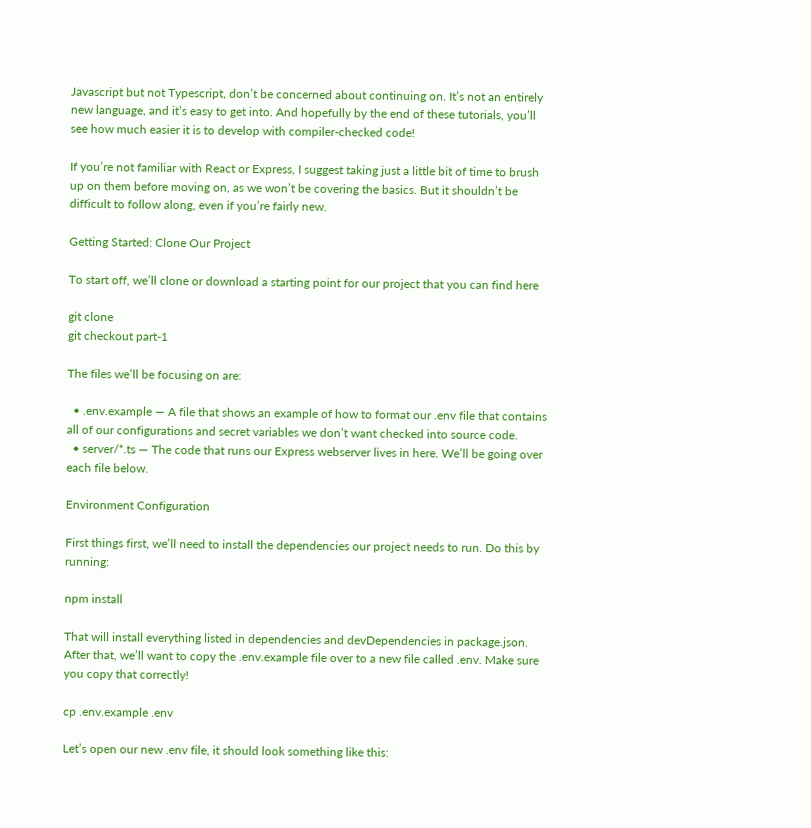Javascript but not Typescript, don’t be concerned about continuing on. It’s not an entirely new language, and it’s easy to get into. And hopefully by the end of these tutorials, you’ll see how much easier it is to develop with compiler-checked code!

If you’re not familiar with React or Express, I suggest taking just a little bit of time to brush up on them before moving on, as we won’t be covering the basics. But it shouldn’t be difficult to follow along, even if you’re fairly new.

Getting Started: Clone Our Project

To start off, we’ll clone or download a starting point for our project that you can find here

git clone
git checkout part-1

The files we’ll be focusing on are:

  • .env.example — A file that shows an example of how to format our .env file that contains all of our configurations and secret variables we don’t want checked into source code.
  • server/*.ts — The code that runs our Express webserver lives in here. We’ll be going over each file below.

Environment Configuration

First things first, we’ll need to install the dependencies our project needs to run. Do this by running:

npm install

That will install everything listed in dependencies and devDependencies in package.json. After that, we’ll want to copy the .env.example file over to a new file called .env. Make sure you copy that correctly!

cp .env.example .env

Let’s open our new .env file, it should look something like this: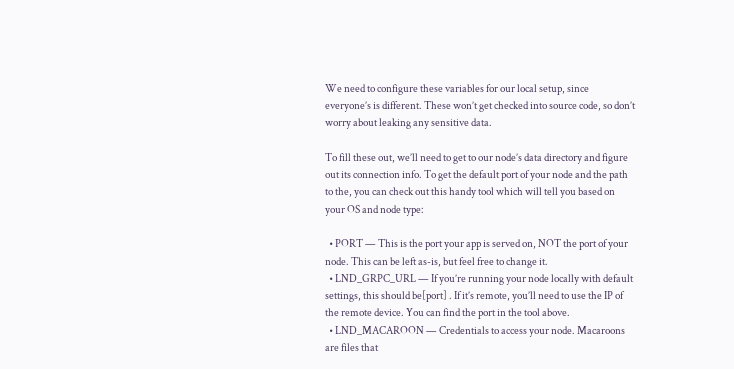We need to configure these variables for our local setup, since everyone’s is different. These won’t get checked into source code, so don’t worry about leaking any sensitive data.

To fill these out, we’ll need to get to our node’s data directory and figure out its connection info. To get the default port of your node and the path to the, you can check out this handy tool which will tell you based on your OS and node type:

  • PORT — This is the port your app is served on, NOT the port of your node. This can be left as-is, but feel free to change it.
  • LND_GRPC_URL — If you’re running your node locally with default settings, this should be[port] . If it’s remote, you’ll need to use the IP of the remote device. You can find the port in the tool above.
  • LND_MACAROON — Credentials to access your node. Macaroons are files that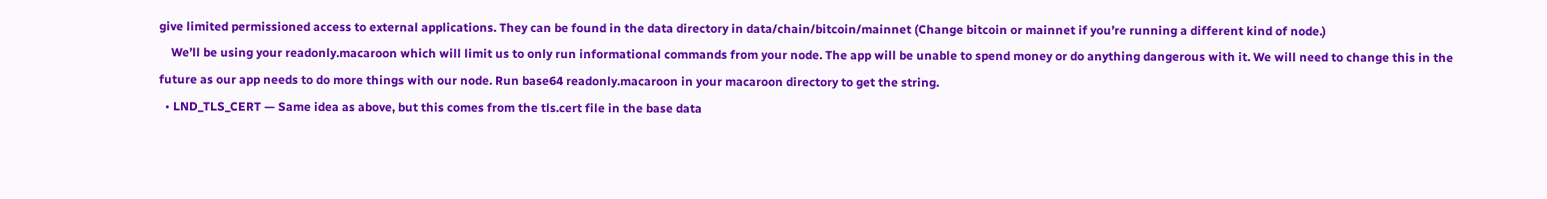give limited permissioned access to external applications. They can be found in the data directory in data/chain/bitcoin/mainnet (Change bitcoin or mainnet if you’re running a different kind of node.)
    We’ll be using your readonly.macaroon which will limit us to only run informational commands from your node. The app will be unable to spend money or do anything dangerous with it. We will need to change this in the future as our app needs to do more things with our node. Run base64 readonly.macaroon in your macaroon directory to get the string.
  • LND_TLS_CERT — Same idea as above, but this comes from the tls.cert file in the base data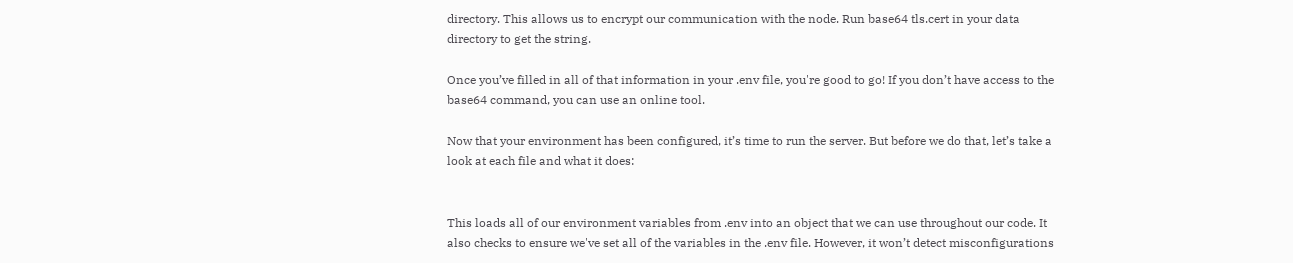directory. This allows us to encrypt our communication with the node. Run base64 tls.cert in your data directory to get the string.

Once you’ve filled in all of that information in your .env file, you're good to go! If you don’t have access to the base64 command, you can use an online tool.

Now that your environment has been configured, it’s time to run the server. But before we do that, let’s take a look at each file and what it does:


This loads all of our environment variables from .env into an object that we can use throughout our code. It also checks to ensure we've set all of the variables in the .env file. However, it won’t detect misconfigurations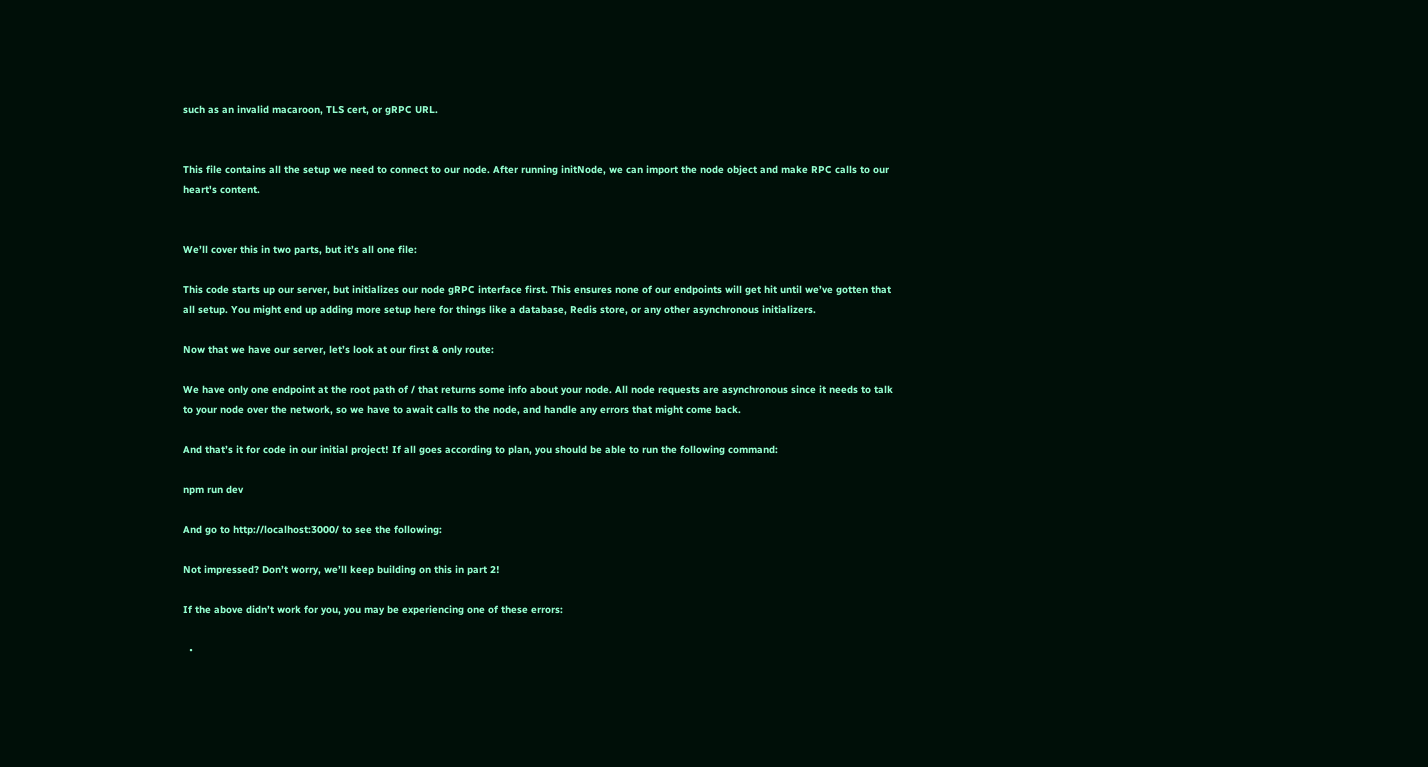such as an invalid macaroon, TLS cert, or gRPC URL.


This file contains all the setup we need to connect to our node. After running initNode, we can import the node object and make RPC calls to our heart's content.


We’ll cover this in two parts, but it’s all one file:

This code starts up our server, but initializes our node gRPC interface first. This ensures none of our endpoints will get hit until we’ve gotten that all setup. You might end up adding more setup here for things like a database, Redis store, or any other asynchronous initializers.

Now that we have our server, let’s look at our first & only route:

We have only one endpoint at the root path of / that returns some info about your node. All node requests are asynchronous since it needs to talk to your node over the network, so we have to await calls to the node, and handle any errors that might come back.

And that’s it for code in our initial project! If all goes according to plan, you should be able to run the following command:

npm run dev

And go to http://localhost:3000/ to see the following:

Not impressed? Don’t worry, we’ll keep building on this in part 2!

If the above didn’t work for you, you may be experiencing one of these errors:

  •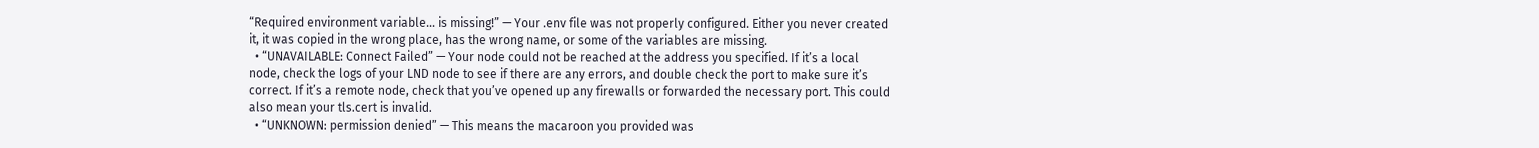“Required environment variable… is missing!” — Your .env file was not properly configured. Either you never created it, it was copied in the wrong place, has the wrong name, or some of the variables are missing.
  • “UNAVAILABLE: Connect Failed” — Your node could not be reached at the address you specified. If it’s a local node, check the logs of your LND node to see if there are any errors, and double check the port to make sure it’s correct. If it’s a remote node, check that you’ve opened up any firewalls or forwarded the necessary port. This could also mean your tls.cert is invalid.
  • “UNKNOWN: permission denied” — This means the macaroon you provided was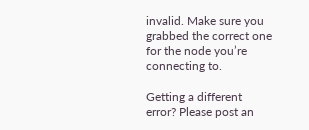invalid. Make sure you grabbed the correct one for the node you’re connecting to.

Getting a different error? Please post an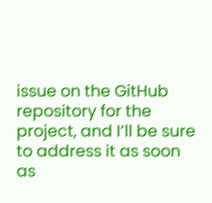issue on the GitHub repository for the project, and I’ll be sure to address it as soon as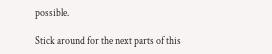possible.

Stick around for the next parts of this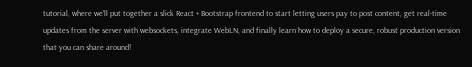tutorial, where we’ll put together a slick React + Bootstrap frontend to start letting users pay to post content, get real-time updates from the server with websockets, integrate WebLN, and finally learn how to deploy a secure, robust production version that you can share around!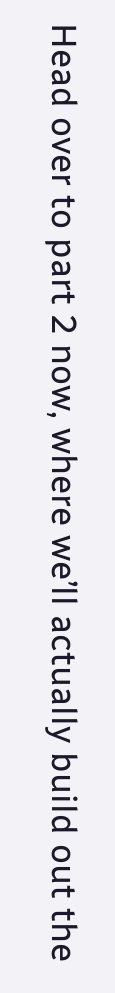Head over to part 2 now, where we’ll actually build out the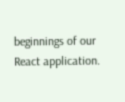beginnings of our React application.